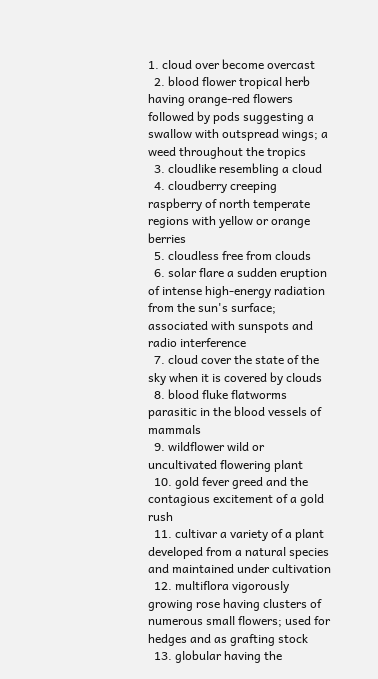1. cloud over become overcast
  2. blood flower tropical herb having orange-red flowers followed by pods suggesting a swallow with outspread wings; a weed throughout the tropics
  3. cloudlike resembling a cloud
  4. cloudberry creeping raspberry of north temperate regions with yellow or orange berries
  5. cloudless free from clouds
  6. solar flare a sudden eruption of intense high-energy radiation from the sun's surface; associated with sunspots and radio interference
  7. cloud cover the state of the sky when it is covered by clouds
  8. blood fluke flatworms parasitic in the blood vessels of mammals
  9. wildflower wild or uncultivated flowering plant
  10. gold fever greed and the contagious excitement of a gold rush
  11. cultivar a variety of a plant developed from a natural species and maintained under cultivation
  12. multiflora vigorously growing rose having clusters of numerous small flowers; used for hedges and as grafting stock
  13. globular having the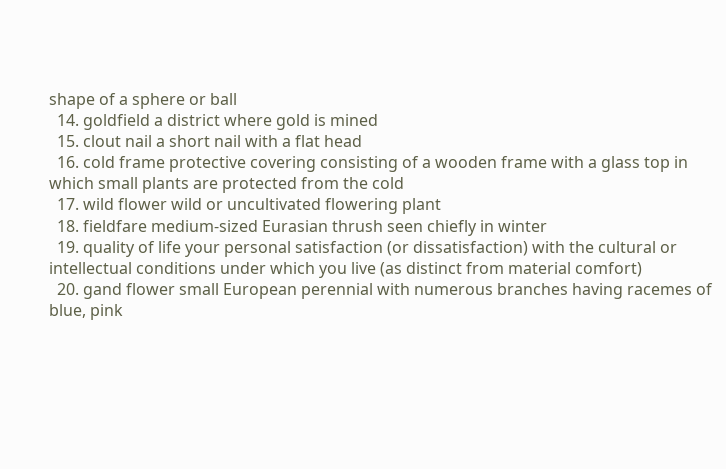shape of a sphere or ball
  14. goldfield a district where gold is mined
  15. clout nail a short nail with a flat head
  16. cold frame protective covering consisting of a wooden frame with a glass top in which small plants are protected from the cold
  17. wild flower wild or uncultivated flowering plant
  18. fieldfare medium-sized Eurasian thrush seen chiefly in winter
  19. quality of life your personal satisfaction (or dissatisfaction) with the cultural or intellectual conditions under which you live (as distinct from material comfort)
  20. gand flower small European perennial with numerous branches having racemes of blue, pink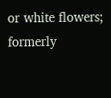or white flowers; formerly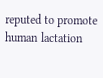reputed to promote human lactation